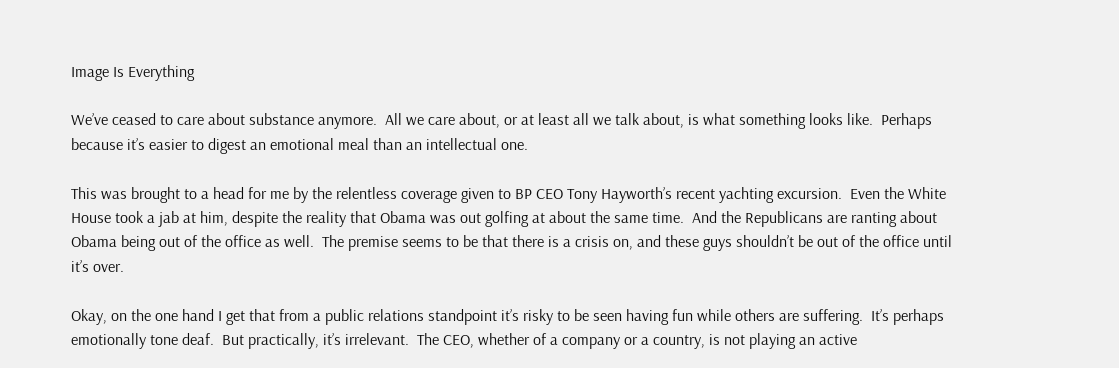Image Is Everything

We’ve ceased to care about substance anymore.  All we care about, or at least all we talk about, is what something looks like.  Perhaps because it’s easier to digest an emotional meal than an intellectual one.

This was brought to a head for me by the relentless coverage given to BP CEO Tony Hayworth’s recent yachting excursion.  Even the White House took a jab at him, despite the reality that Obama was out golfing at about the same time.  And the Republicans are ranting about Obama being out of the office as well.  The premise seems to be that there is a crisis on, and these guys shouldn’t be out of the office until it’s over.

Okay, on the one hand I get that from a public relations standpoint it’s risky to be seen having fun while others are suffering.  It’s perhaps emotionally tone deaf.  But practically, it’s irrelevant.  The CEO, whether of a company or a country, is not playing an active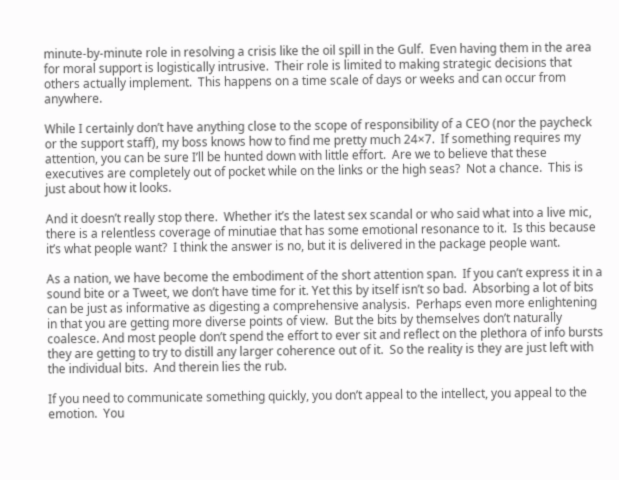minute-by-minute role in resolving a crisis like the oil spill in the Gulf.  Even having them in the area for moral support is logistically intrusive.  Their role is limited to making strategic decisions that others actually implement.  This happens on a time scale of days or weeks and can occur from anywhere.

While I certainly don’t have anything close to the scope of responsibility of a CEO (nor the paycheck or the support staff), my boss knows how to find me pretty much 24×7.  If something requires my attention, you can be sure I’ll be hunted down with little effort.  Are we to believe that these executives are completely out of pocket while on the links or the high seas?  Not a chance.  This is just about how it looks.

And it doesn’t really stop there.  Whether it’s the latest sex scandal or who said what into a live mic, there is a relentless coverage of minutiae that has some emotional resonance to it.  Is this because it’s what people want?  I think the answer is no, but it is delivered in the package people want.

As a nation, we have become the embodiment of the short attention span.  If you can’t express it in a sound bite or a Tweet, we don’t have time for it. Yet this by itself isn’t so bad.  Absorbing a lot of bits can be just as informative as digesting a comprehensive analysis.  Perhaps even more enlightening in that you are getting more diverse points of view.  But the bits by themselves don’t naturally coalesce. And most people don’t spend the effort to ever sit and reflect on the plethora of info bursts they are getting to try to distill any larger coherence out of it.  So the reality is they are just left with the individual bits.  And therein lies the rub.

If you need to communicate something quickly, you don’t appeal to the intellect, you appeal to the emotion.  You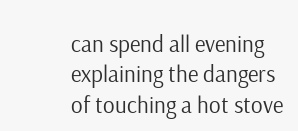can spend all evening explaining the dangers of touching a hot stove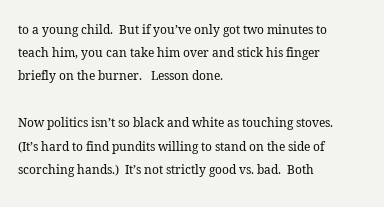to a young child.  But if you’ve only got two minutes to teach him, you can take him over and stick his finger briefly on the burner.   Lesson done.

Now politics isn’t so black and white as touching stoves.  (It’s hard to find pundits willing to stand on the side of scorching hands.)  It’s not strictly good vs. bad.  Both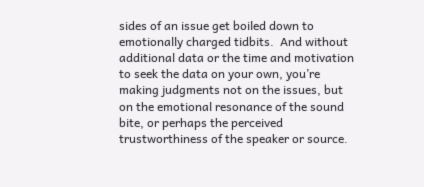sides of an issue get boiled down to emotionally charged tidbits.  And without additional data or the time and motivation to seek the data on your own, you’re making judgments not on the issues, but on the emotional resonance of the sound bite, or perhaps the perceived trustworthiness of the speaker or source.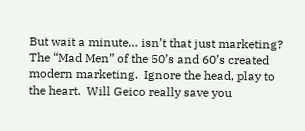But wait a minute… isn’t that just marketing?  The “Mad Men” of the 50’s and 60’s created modern marketing.  Ignore the head, play to the heart.  Will Geico really save you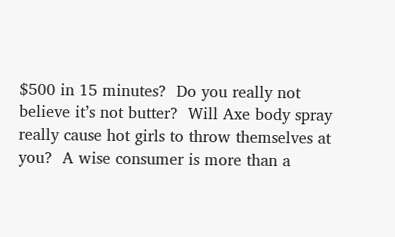$500 in 15 minutes?  Do you really not believe it’s not butter?  Will Axe body spray really cause hot girls to throw themselves at you?  A wise consumer is more than a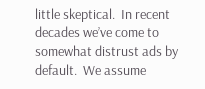little skeptical.  In recent decades we’ve come to somewhat distrust ads by default.  We assume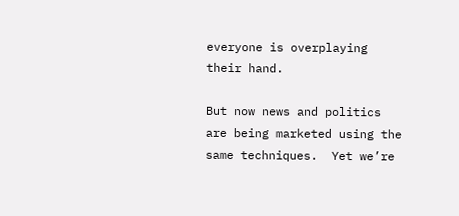everyone is overplaying their hand.

But now news and politics are being marketed using the same techniques.  Yet we’re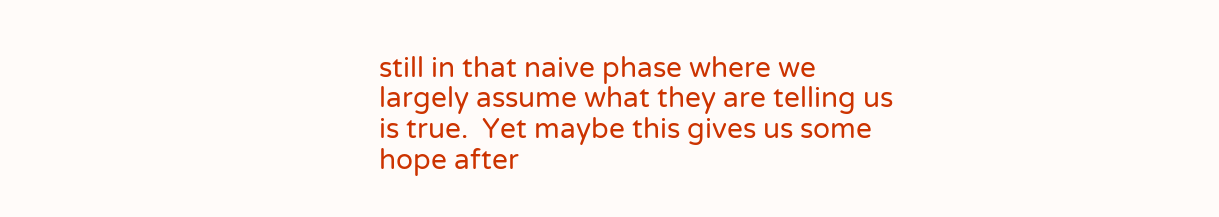still in that naive phase where we largely assume what they are telling us is true.  Yet maybe this gives us some hope after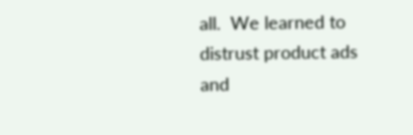all.  We learned to distrust product ads and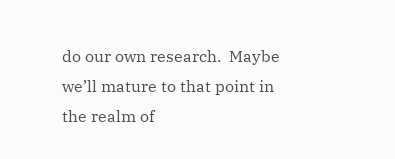do our own research.  Maybe we’ll mature to that point in the realm of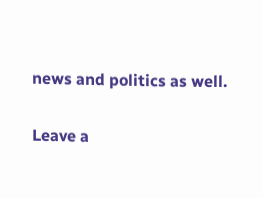news and politics as well.

Leave a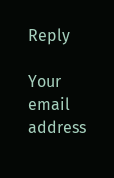Reply

Your email address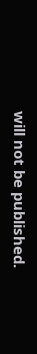will not be published.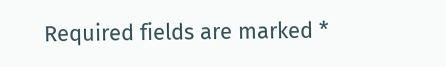Required fields are marked *